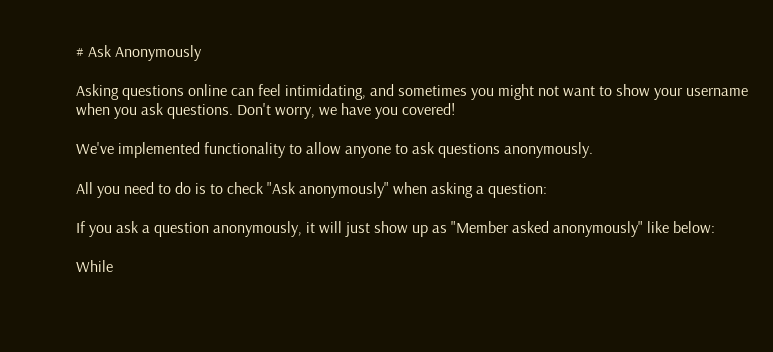# Ask Anonymously

Asking questions online can feel intimidating, and sometimes you might not want to show your username when you ask questions. Don't worry, we have you covered!

We've implemented functionality to allow anyone to ask questions anonymously.

All you need to do is to check "Ask anonymously" when asking a question:

If you ask a question anonymously, it will just show up as "Member asked anonymously" like below:

While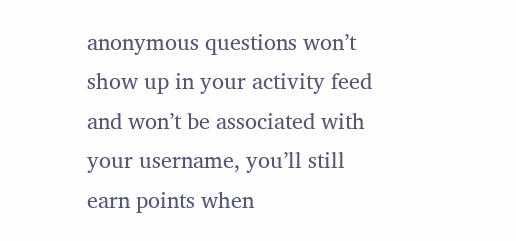anonymous questions won’t show up in your activity feed and won’t be associated with your username, you’ll still earn points when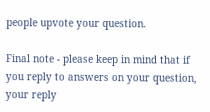people upvote your question.

Final note - please keep in mind that if you reply to answers on your question, your reply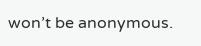won’t be anonymous.